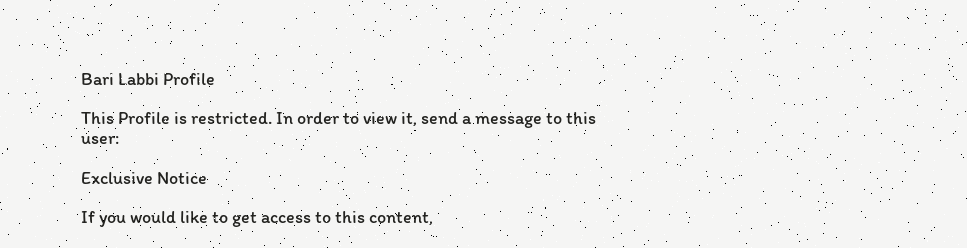Bari Labbi Profile

This Profile is restricted. In order to view it, send a message to this user:

Exclusive Notice

If you would like to get access to this content,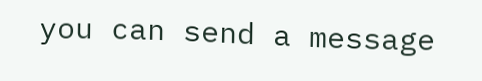you can send a message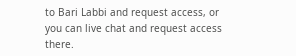to Bari Labbi and request access, or you can live chat and request access there.